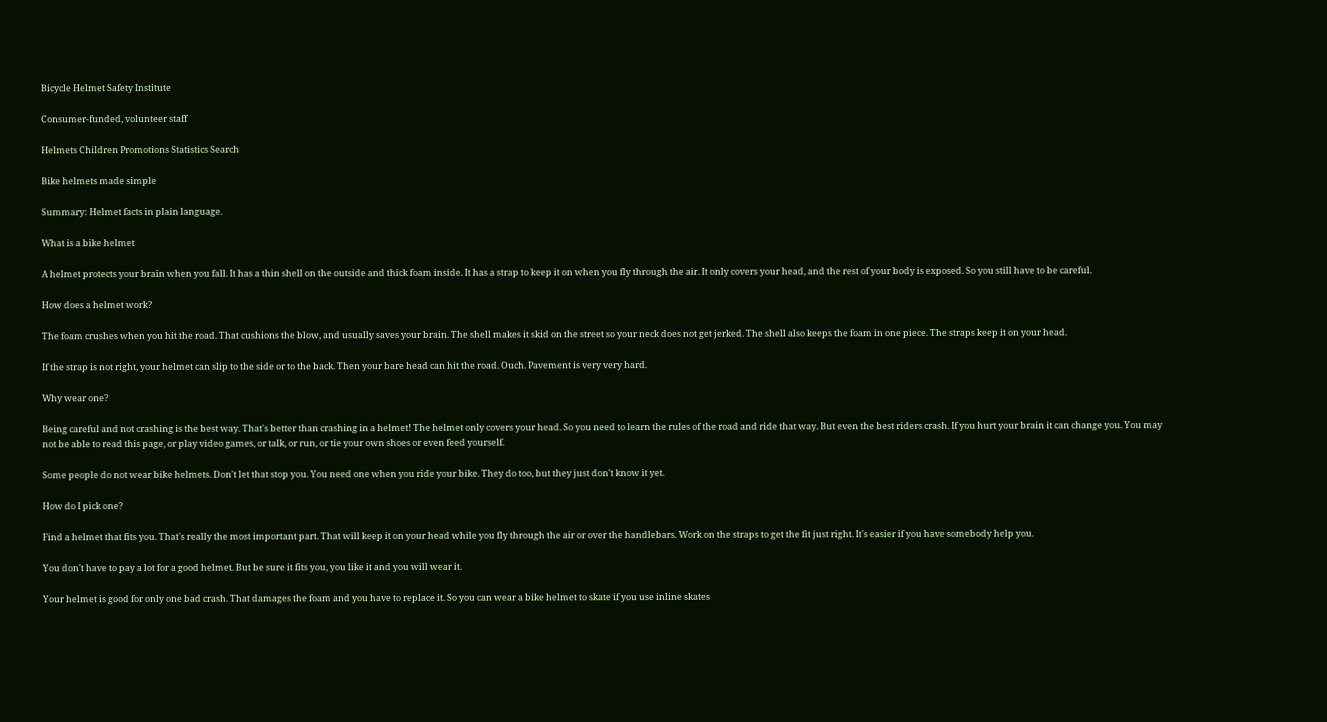Bicycle Helmet Safety Institute

Consumer-funded, volunteer staff

Helmets Children Promotions Statistics Search

Bike helmets made simple

Summary: Helmet facts in plain language.

What is a bike helmet

A helmet protects your brain when you fall. It has a thin shell on the outside and thick foam inside. It has a strap to keep it on when you fly through the air. It only covers your head, and the rest of your body is exposed. So you still have to be careful.

How does a helmet work?

The foam crushes when you hit the road. That cushions the blow, and usually saves your brain. The shell makes it skid on the street so your neck does not get jerked. The shell also keeps the foam in one piece. The straps keep it on your head.

If the strap is not right, your helmet can slip to the side or to the back. Then your bare head can hit the road. Ouch. Pavement is very very hard.

Why wear one?

Being careful and not crashing is the best way. That's better than crashing in a helmet! The helmet only covers your head. So you need to learn the rules of the road and ride that way. But even the best riders crash. If you hurt your brain it can change you. You may not be able to read this page, or play video games, or talk, or run, or tie your own shoes or even feed yourself.

Some people do not wear bike helmets. Don't let that stop you. You need one when you ride your bike. They do too, but they just don't know it yet.

How do I pick one?

Find a helmet that fits you. That's really the most important part. That will keep it on your head while you fly through the air or over the handlebars. Work on the straps to get the fit just right. It's easier if you have somebody help you.

You don't have to pay a lot for a good helmet. But be sure it fits you, you like it and you will wear it.

Your helmet is good for only one bad crash. That damages the foam and you have to replace it. So you can wear a bike helmet to skate if you use inline skates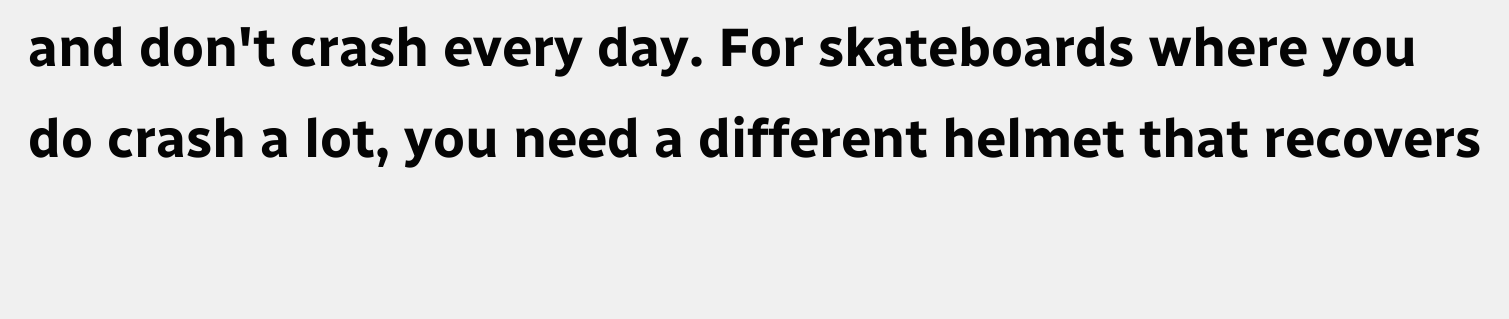and don't crash every day. For skateboards where you do crash a lot, you need a different helmet that recovers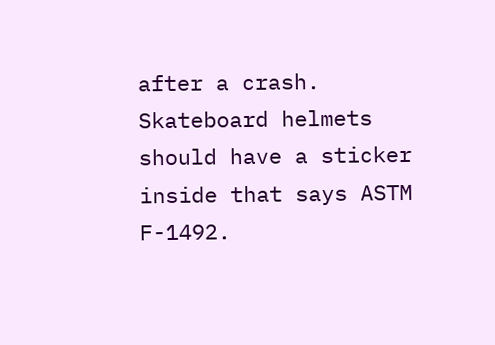after a crash. Skateboard helmets should have a sticker inside that says ASTM F-1492.